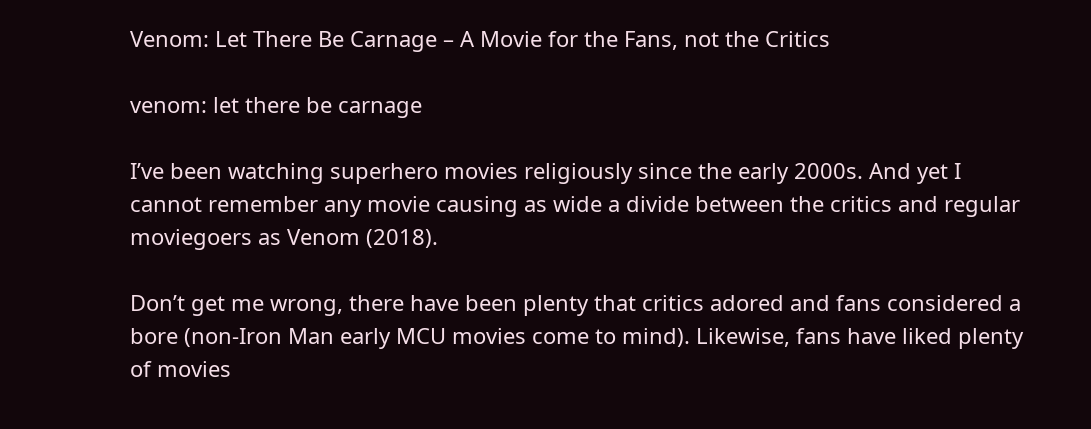Venom: Let There Be Carnage – A Movie for the Fans, not the Critics

venom: let there be carnage

I’ve been watching superhero movies religiously since the early 2000s. And yet I cannot remember any movie causing as wide a divide between the critics and regular moviegoers as Venom (2018).

Don’t get me wrong, there have been plenty that critics adored and fans considered a bore (non-Iron Man early MCU movies come to mind). Likewise, fans have liked plenty of movies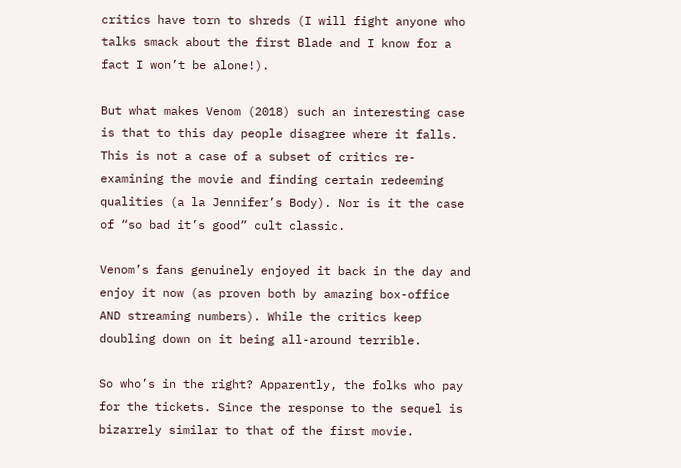critics have torn to shreds (I will fight anyone who talks smack about the first Blade and I know for a fact I won’t be alone!).

But what makes Venom (2018) such an interesting case is that to this day people disagree where it falls. This is not a case of a subset of critics re-examining the movie and finding certain redeeming qualities (a la Jennifer’s Body). Nor is it the case of “so bad it’s good” cult classic.

Venom’s fans genuinely enjoyed it back in the day and enjoy it now (as proven both by amazing box-office AND streaming numbers). While the critics keep doubling down on it being all-around terrible.

So who’s in the right? Apparently, the folks who pay for the tickets. Since the response to the sequel is bizarrely similar to that of the first movie.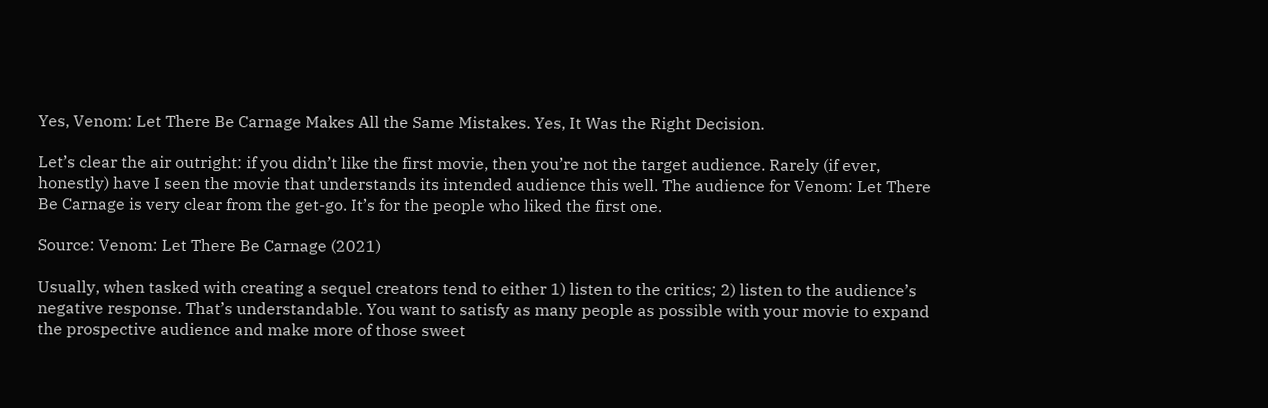Yes, Venom: Let There Be Carnage Makes All the Same Mistakes. Yes, It Was the Right Decision.

Let’s clear the air outright: if you didn’t like the first movie, then you’re not the target audience. Rarely (if ever, honestly) have I seen the movie that understands its intended audience this well. The audience for Venom: Let There Be Carnage is very clear from the get-go. It’s for the people who liked the first one.

Source: Venom: Let There Be Carnage (2021)

Usually, when tasked with creating a sequel creators tend to either 1) listen to the critics; 2) listen to the audience’s negative response. That’s understandable. You want to satisfy as many people as possible with your movie to expand the prospective audience and make more of those sweet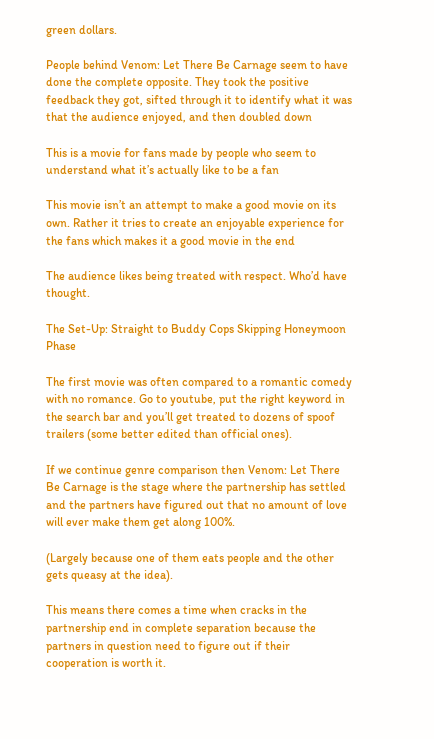green dollars.

People behind Venom: Let There Be Carnage seem to have done the complete opposite. They took the positive feedback they got, sifted through it to identify what it was that the audience enjoyed, and then doubled down

This is a movie for fans made by people who seem to understand what it’s actually like to be a fan

This movie isn’t an attempt to make a good movie on its own. Rather it tries to create an enjoyable experience for the fans which makes it a good movie in the end

The audience likes being treated with respect. Who’d have thought.

The Set-Up: Straight to Buddy Cops Skipping Honeymoon Phase

The first movie was often compared to a romantic comedy with no romance. Go to youtube, put the right keyword in the search bar and you’ll get treated to dozens of spoof trailers (some better edited than official ones).

If we continue genre comparison then Venom: Let There Be Carnage is the stage where the partnership has settled and the partners have figured out that no amount of love will ever make them get along 100%.

(Largely because one of them eats people and the other gets queasy at the idea).

This means there comes a time when cracks in the partnership end in complete separation because the partners in question need to figure out if their cooperation is worth it.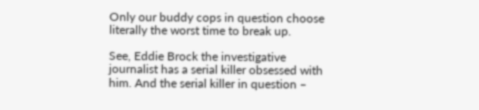Only our buddy cops in question choose literally the worst time to break up.

See, Eddie Brock the investigative journalist has a serial killer obsessed with him. And the serial killer in question –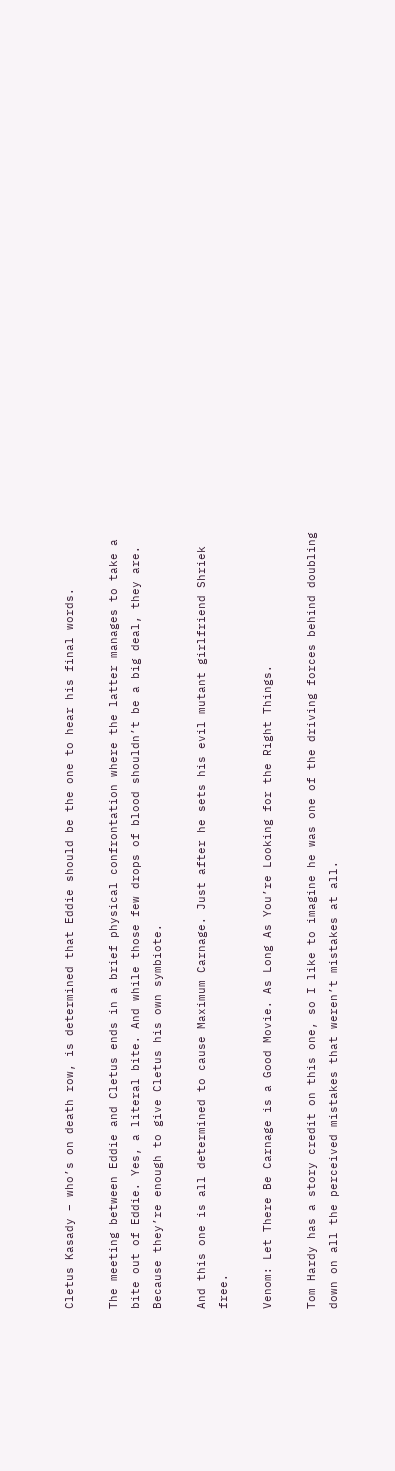Cletus Kasady – who’s on death row, is determined that Eddie should be the one to hear his final words.

The meeting between Eddie and Cletus ends in a brief physical confrontation where the latter manages to take a bite out of Eddie. Yes, a literal bite. And while those few drops of blood shouldn’t be a big deal, they are. Because they’re enough to give Cletus his own symbiote.

And this one is all determined to cause Maximum Carnage. Just after he sets his evil mutant girlfriend Shriek free.

Venom: Let There Be Carnage is a Good Movie. As Long As You’re Looking for the Right Things.

Tom Hardy has a story credit on this one, so I like to imagine he was one of the driving forces behind doubling down on all the perceived mistakes that weren’t mistakes at all.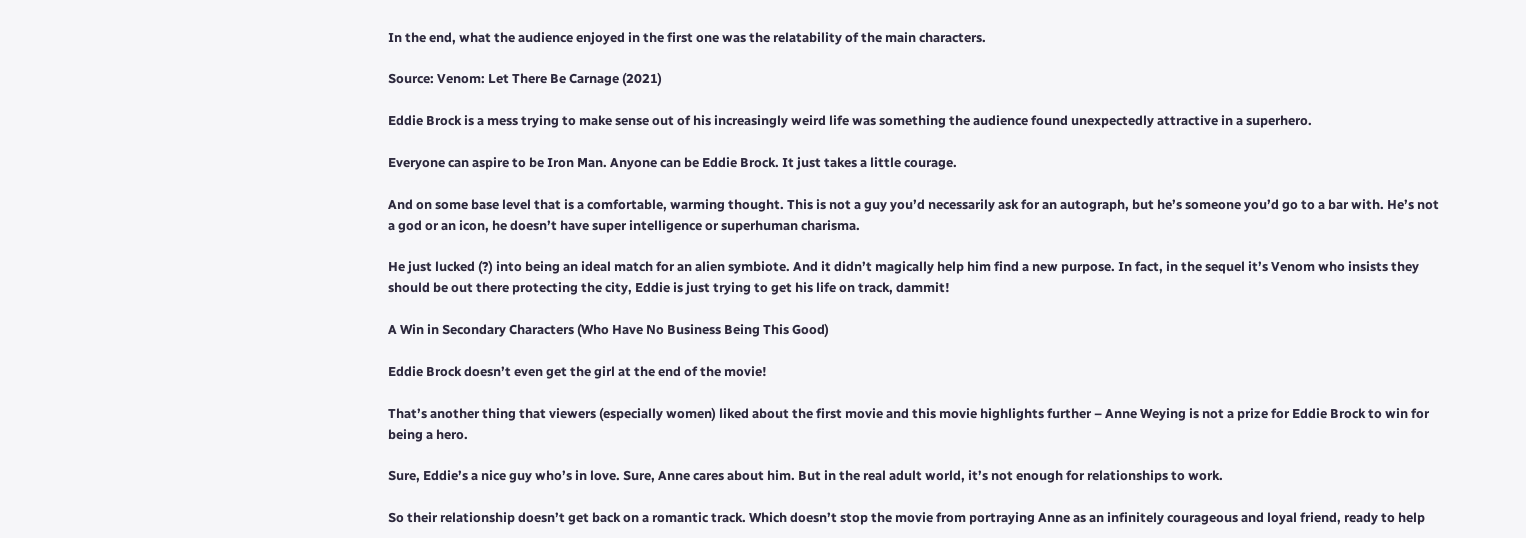In the end, what the audience enjoyed in the first one was the relatability of the main characters.

Source: Venom: Let There Be Carnage (2021)

Eddie Brock is a mess trying to make sense out of his increasingly weird life was something the audience found unexpectedly attractive in a superhero.

Everyone can aspire to be Iron Man. Anyone can be Eddie Brock. It just takes a little courage.

And on some base level that is a comfortable, warming thought. This is not a guy you’d necessarily ask for an autograph, but he’s someone you’d go to a bar with. He’s not a god or an icon, he doesn’t have super intelligence or superhuman charisma.

He just lucked (?) into being an ideal match for an alien symbiote. And it didn’t magically help him find a new purpose. In fact, in the sequel it’s Venom who insists they should be out there protecting the city, Eddie is just trying to get his life on track, dammit!

A Win in Secondary Characters (Who Have No Business Being This Good)

Eddie Brock doesn’t even get the girl at the end of the movie!

That’s another thing that viewers (especially women) liked about the first movie and this movie highlights further – Anne Weying is not a prize for Eddie Brock to win for being a hero.

Sure, Eddie’s a nice guy who’s in love. Sure, Anne cares about him. But in the real adult world, it’s not enough for relationships to work.

So their relationship doesn’t get back on a romantic track. Which doesn’t stop the movie from portraying Anne as an infinitely courageous and loyal friend, ready to help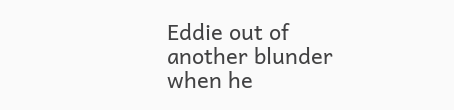Eddie out of another blunder when he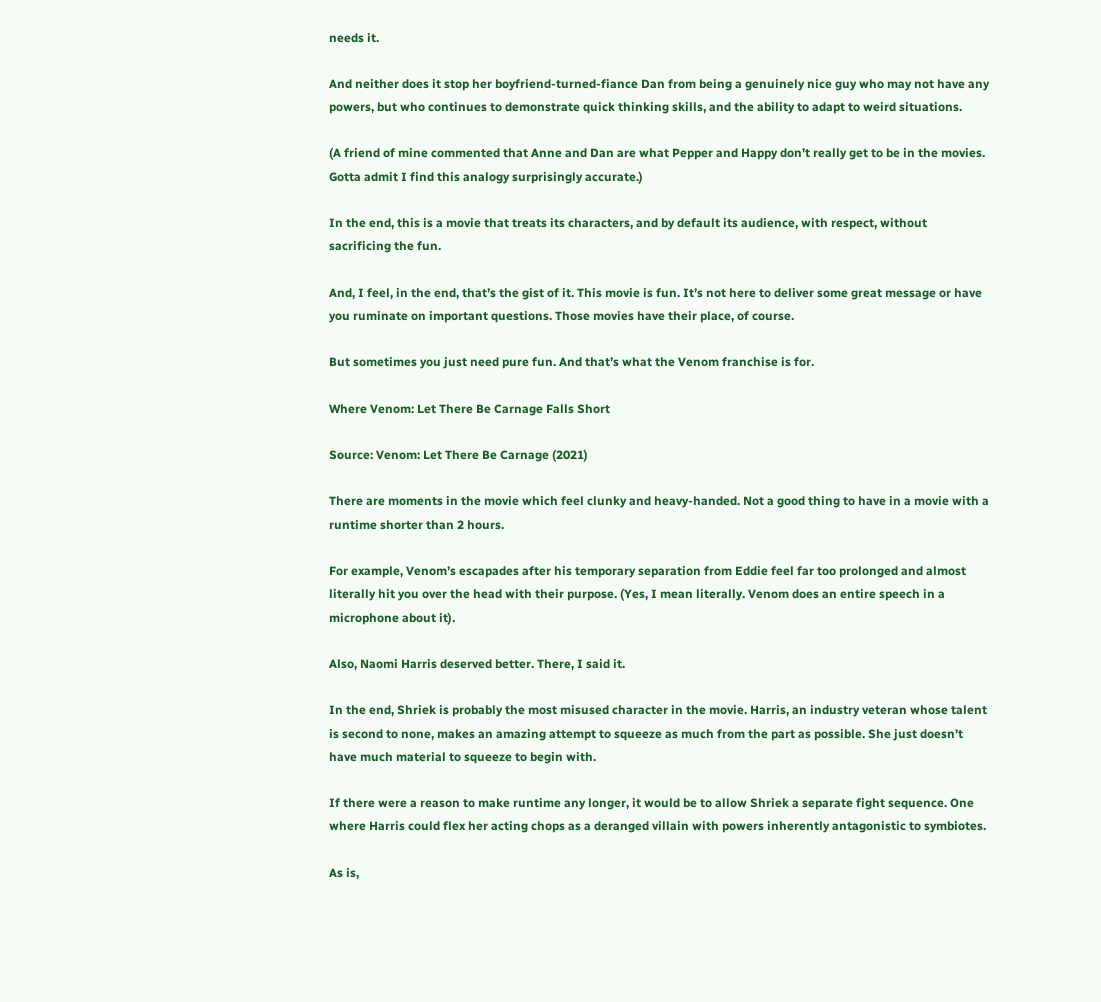needs it.

And neither does it stop her boyfriend-turned-fiance Dan from being a genuinely nice guy who may not have any powers, but who continues to demonstrate quick thinking skills, and the ability to adapt to weird situations.

(A friend of mine commented that Anne and Dan are what Pepper and Happy don’t really get to be in the movies. Gotta admit I find this analogy surprisingly accurate.)

In the end, this is a movie that treats its characters, and by default its audience, with respect, without sacrificing the fun.

And, I feel, in the end, that’s the gist of it. This movie is fun. It’s not here to deliver some great message or have you ruminate on important questions. Those movies have their place, of course.

But sometimes you just need pure fun. And that’s what the Venom franchise is for.

Where Venom: Let There Be Carnage Falls Short

Source: Venom: Let There Be Carnage (2021)

There are moments in the movie which feel clunky and heavy-handed. Not a good thing to have in a movie with a runtime shorter than 2 hours.

For example, Venom’s escapades after his temporary separation from Eddie feel far too prolonged and almost literally hit you over the head with their purpose. (Yes, I mean literally. Venom does an entire speech in a microphone about it).

Also, Naomi Harris deserved better. There, I said it.

In the end, Shriek is probably the most misused character in the movie. Harris, an industry veteran whose talent is second to none, makes an amazing attempt to squeeze as much from the part as possible. She just doesn’t have much material to squeeze to begin with.

If there were a reason to make runtime any longer, it would be to allow Shriek a separate fight sequence. One where Harris could flex her acting chops as a deranged villain with powers inherently antagonistic to symbiotes.

As is,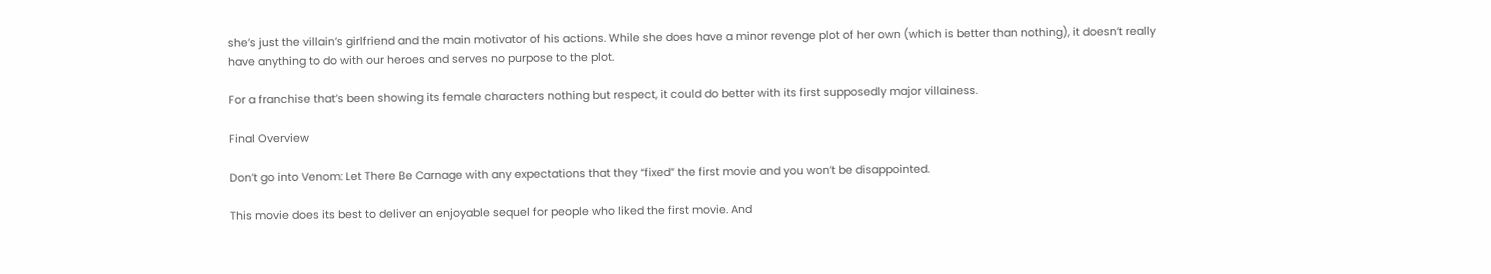she’s just the villain’s girlfriend and the main motivator of his actions. While she does have a minor revenge plot of her own (which is better than nothing), it doesn’t really have anything to do with our heroes and serves no purpose to the plot.

For a franchise that’s been showing its female characters nothing but respect, it could do better with its first supposedly major villainess.

Final Overview

Don’t go into Venom: Let There Be Carnage with any expectations that they “fixed” the first movie and you won’t be disappointed.

This movie does its best to deliver an enjoyable sequel for people who liked the first movie. And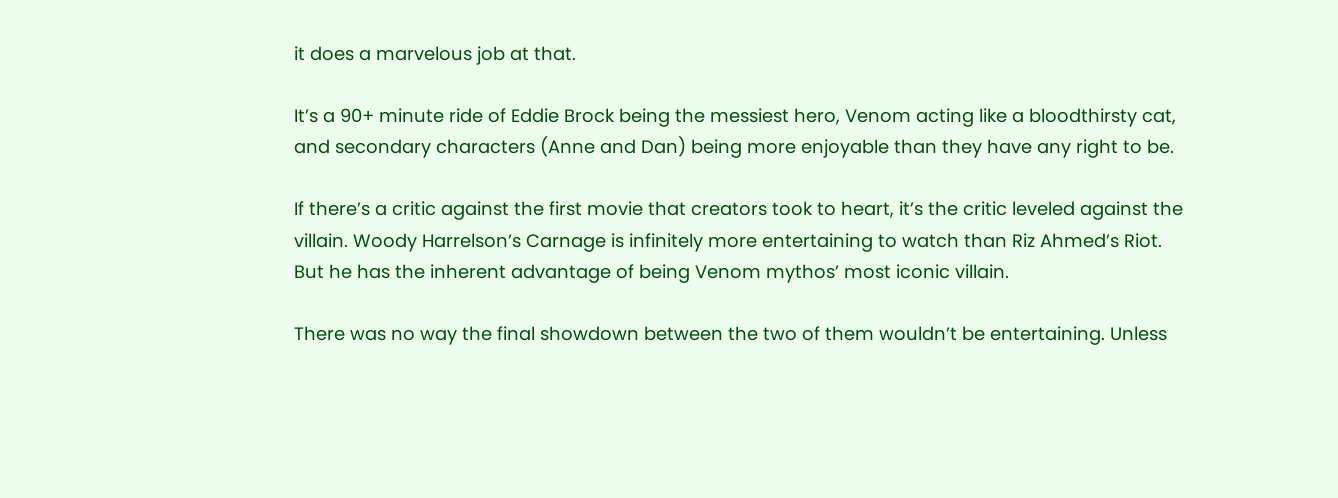it does a marvelous job at that.

It’s a 90+ minute ride of Eddie Brock being the messiest hero, Venom acting like a bloodthirsty cat, and secondary characters (Anne and Dan) being more enjoyable than they have any right to be.

If there’s a critic against the first movie that creators took to heart, it’s the critic leveled against the villain. Woody Harrelson’s Carnage is infinitely more entertaining to watch than Riz Ahmed’s Riot. But he has the inherent advantage of being Venom mythos’ most iconic villain.

There was no way the final showdown between the two of them wouldn’t be entertaining. Unless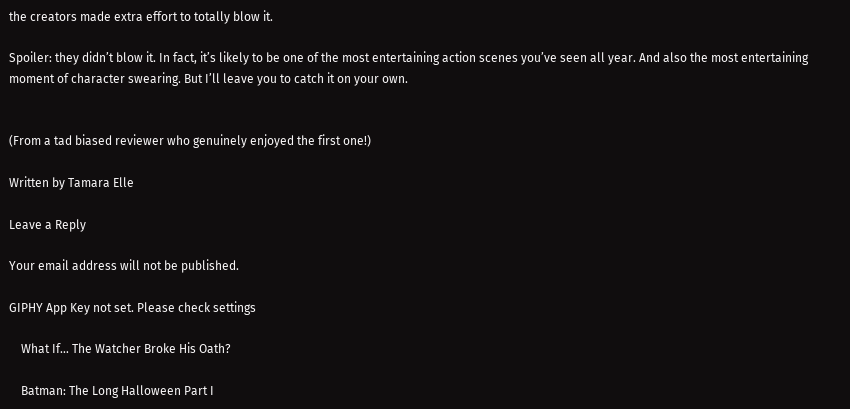the creators made extra effort to totally blow it.

Spoiler: they didn’t blow it. In fact, it’s likely to be one of the most entertaining action scenes you’ve seen all year. And also the most entertaining moment of character swearing. But I’ll leave you to catch it on your own.


(From a tad biased reviewer who genuinely enjoyed the first one!)

Written by Tamara Elle

Leave a Reply

Your email address will not be published.

GIPHY App Key not set. Please check settings

    What If… The Watcher Broke His Oath?

    Batman: The Long Halloween Part I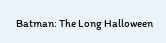Batman: The Long Halloween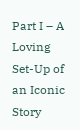Part I – A Loving Set-Up of an Iconic Story